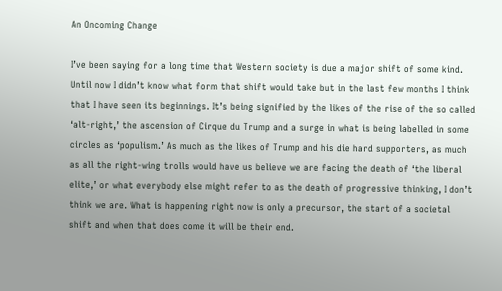An Oncoming Change

I’ve been saying for a long time that Western society is due a major shift of some kind. Until now I didn’t know what form that shift would take but in the last few months I think that I have seen its beginnings. It’s being signified by the likes of the rise of the so called ‘alt-right,’ the ascension of Cirque du Trump and a surge in what is being labelled in some circles as ‘populism.’ As much as the likes of Trump and his die hard supporters, as much as all the right-wing trolls would have us believe we are facing the death of ‘the liberal elite,’ or what everybody else might refer to as the death of progressive thinking, I don’t think we are. What is happening right now is only a precursor, the start of a societal shift and when that does come it will be their end.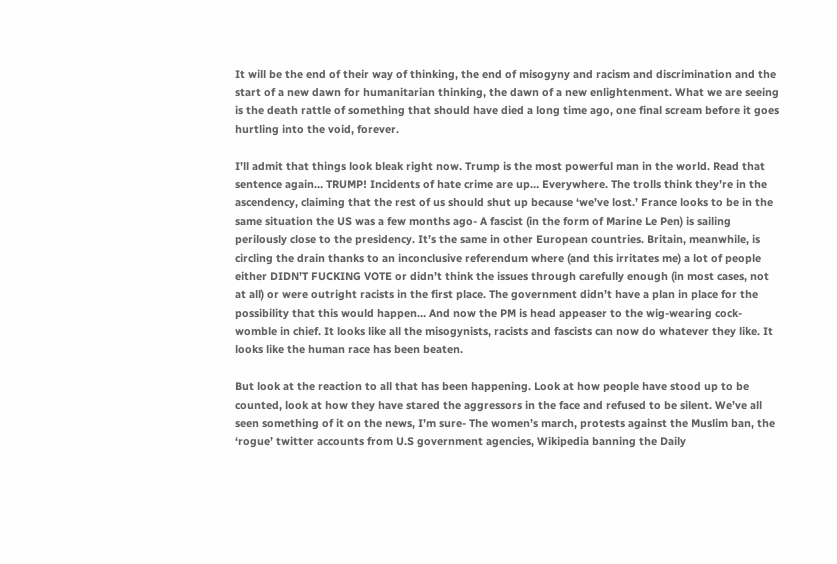It will be the end of their way of thinking, the end of misogyny and racism and discrimination and the start of a new dawn for humanitarian thinking, the dawn of a new enlightenment. What we are seeing is the death rattle of something that should have died a long time ago, one final scream before it goes hurtling into the void, forever.

I’ll admit that things look bleak right now. Trump is the most powerful man in the world. Read that sentence again… TRUMP! Incidents of hate crime are up… Everywhere. The trolls think they’re in the ascendency, claiming that the rest of us should shut up because ‘we’ve lost.’ France looks to be in the same situation the US was a few months ago- A fascist (in the form of Marine Le Pen) is sailing perilously close to the presidency. It’s the same in other European countries. Britain, meanwhile, is circling the drain thanks to an inconclusive referendum where (and this irritates me) a lot of people either DIDN’T FUCKING VOTE or didn’t think the issues through carefully enough (in most cases, not at all) or were outright racists in the first place. The government didn’t have a plan in place for the possibility that this would happen… And now the PM is head appeaser to the wig-wearing cock-womble in chief. It looks like all the misogynists, racists and fascists can now do whatever they like. It looks like the human race has been beaten.

But look at the reaction to all that has been happening. Look at how people have stood up to be counted, look at how they have stared the aggressors in the face and refused to be silent. We’ve all seen something of it on the news, I’m sure- The women’s march, protests against the Muslim ban, the ‘rogue’ twitter accounts from U.S government agencies, Wikipedia banning the Daily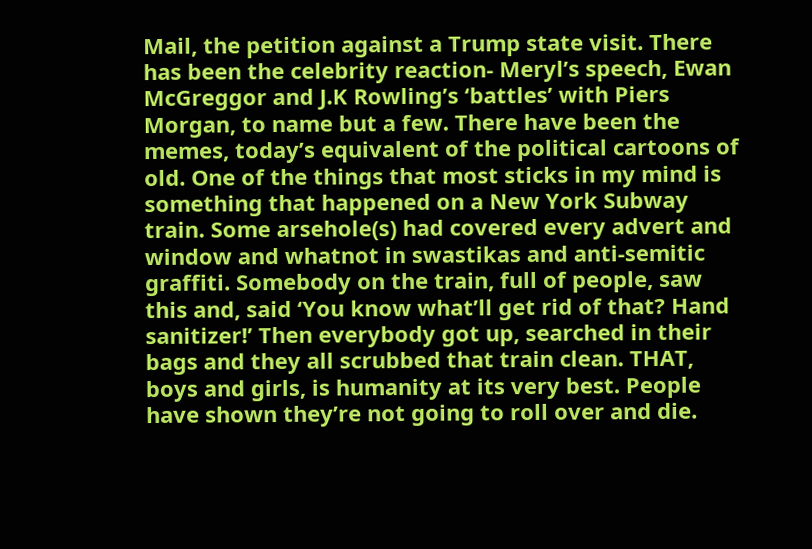Mail, the petition against a Trump state visit. There has been the celebrity reaction- Meryl’s speech, Ewan McGreggor and J.K Rowling’s ‘battles’ with Piers Morgan, to name but a few. There have been the memes, today’s equivalent of the political cartoons of old. One of the things that most sticks in my mind is something that happened on a New York Subway train. Some arsehole(s) had covered every advert and window and whatnot in swastikas and anti-semitic graffiti. Somebody on the train, full of people, saw this and, said ‘You know what’ll get rid of that? Hand sanitizer!’ Then everybody got up, searched in their bags and they all scrubbed that train clean. THAT, boys and girls, is humanity at its very best. People have shown they’re not going to roll over and die.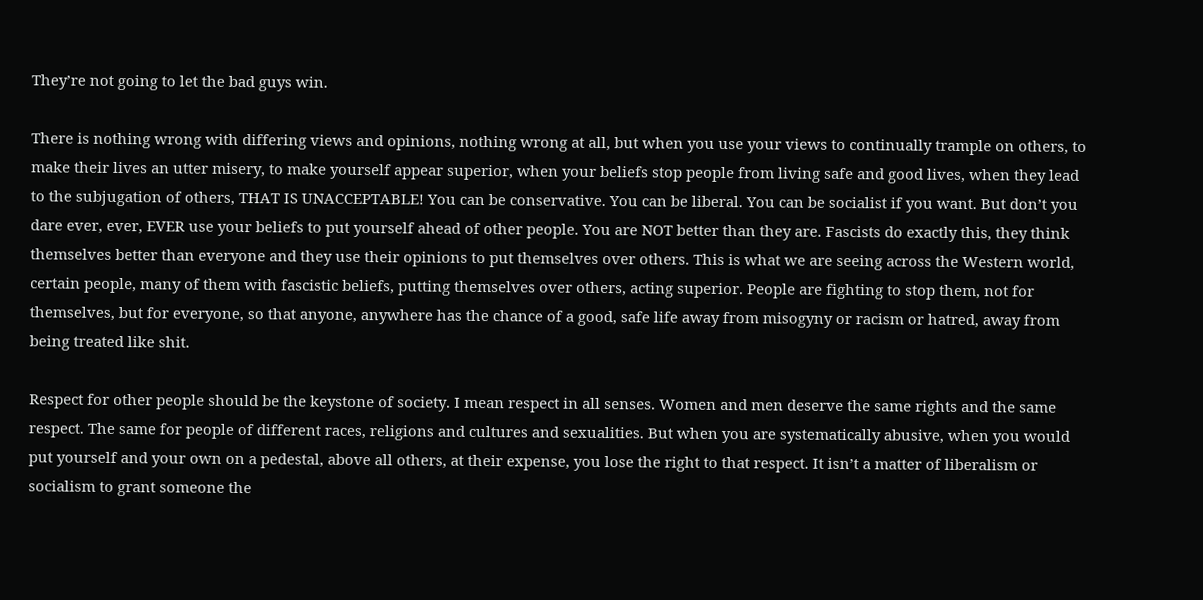They’re not going to let the bad guys win.

There is nothing wrong with differing views and opinions, nothing wrong at all, but when you use your views to continually trample on others, to make their lives an utter misery, to make yourself appear superior, when your beliefs stop people from living safe and good lives, when they lead to the subjugation of others, THAT IS UNACCEPTABLE! You can be conservative. You can be liberal. You can be socialist if you want. But don’t you dare ever, ever, EVER use your beliefs to put yourself ahead of other people. You are NOT better than they are. Fascists do exactly this, they think themselves better than everyone and they use their opinions to put themselves over others. This is what we are seeing across the Western world, certain people, many of them with fascistic beliefs, putting themselves over others, acting superior. People are fighting to stop them, not for themselves, but for everyone, so that anyone, anywhere has the chance of a good, safe life away from misogyny or racism or hatred, away from being treated like shit.

Respect for other people should be the keystone of society. I mean respect in all senses. Women and men deserve the same rights and the same respect. The same for people of different races, religions and cultures and sexualities. But when you are systematically abusive, when you would put yourself and your own on a pedestal, above all others, at their expense, you lose the right to that respect. It isn’t a matter of liberalism or socialism to grant someone the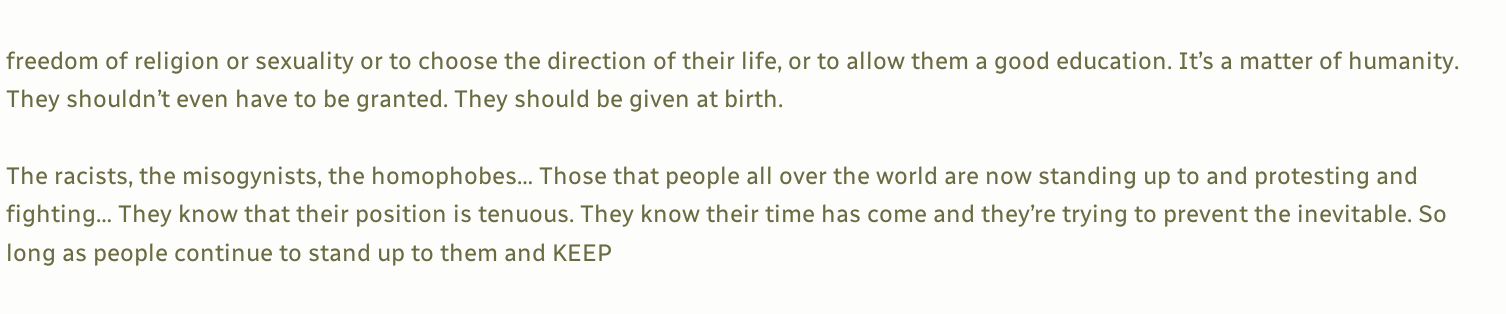freedom of religion or sexuality or to choose the direction of their life, or to allow them a good education. It’s a matter of humanity. They shouldn’t even have to be granted. They should be given at birth.

The racists, the misogynists, the homophobes… Those that people all over the world are now standing up to and protesting and fighting… They know that their position is tenuous. They know their time has come and they’re trying to prevent the inevitable. So long as people continue to stand up to them and KEEP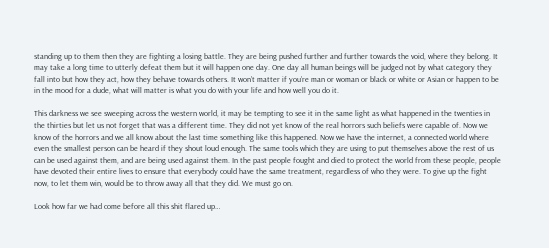standing up to them then they are fighting a losing battle. They are being pushed further and further towards the void, where they belong. It may take a long time to utterly defeat them but it will happen one day. One day all human beings will be judged not by what category they fall into but how they act, how they behave towards others. It won’t matter if you’re man or woman or black or white or Asian or happen to be in the mood for a dude, what will matter is what you do with your life and how well you do it.

This darkness we see sweeping across the western world, it may be tempting to see it in the same light as what happened in the twenties in the thirties but let us not forget that was a different time. They did not yet know of the real horrors such beliefs were capable of. Now we know of the horrors and we all know about the last time something like this happened. Now we have the internet, a connected world where even the smallest person can be heard if they shout loud enough. The same tools which they are using to put themselves above the rest of us can be used against them, and are being used against them. In the past people fought and died to protect the world from these people, people have devoted their entire lives to ensure that everybody could have the same treatment, regardless of who they were. To give up the fight now, to let them win, would be to throw away all that they did. We must go on.

Look how far we had come before all this shit flared up…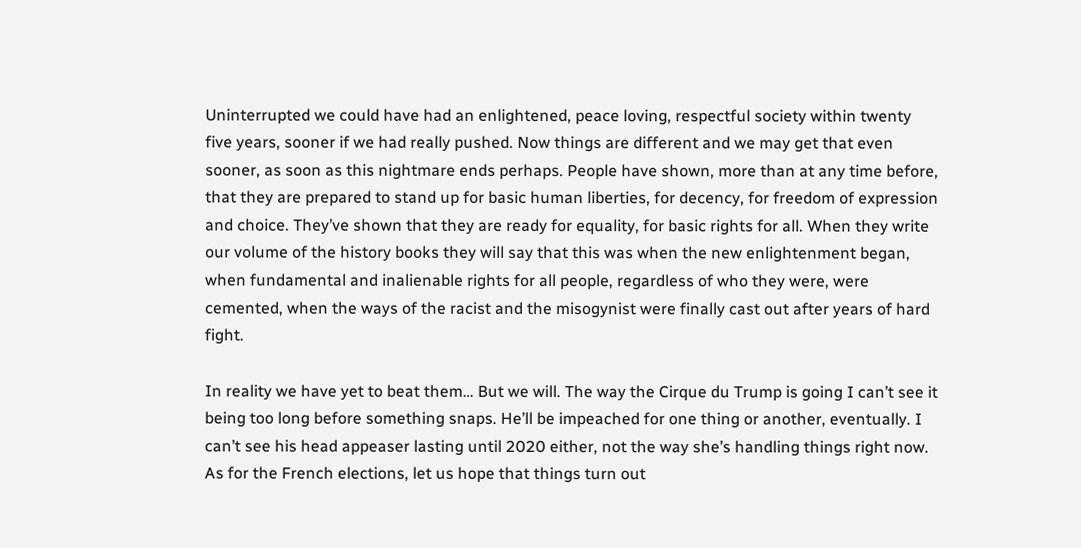Uninterrupted we could have had an enlightened, peace loving, respectful society within twenty five years, sooner if we had really pushed. Now things are different and we may get that even sooner, as soon as this nightmare ends perhaps. People have shown, more than at any time before, that they are prepared to stand up for basic human liberties, for decency, for freedom of expression and choice. They’ve shown that they are ready for equality, for basic rights for all. When they write our volume of the history books they will say that this was when the new enlightenment began, when fundamental and inalienable rights for all people, regardless of who they were, were cemented, when the ways of the racist and the misogynist were finally cast out after years of hard fight.

In reality we have yet to beat them… But we will. The way the Cirque du Trump is going I can’t see it being too long before something snaps. He’ll be impeached for one thing or another, eventually. I can’t see his head appeaser lasting until 2020 either, not the way she’s handling things right now. As for the French elections, let us hope that things turn out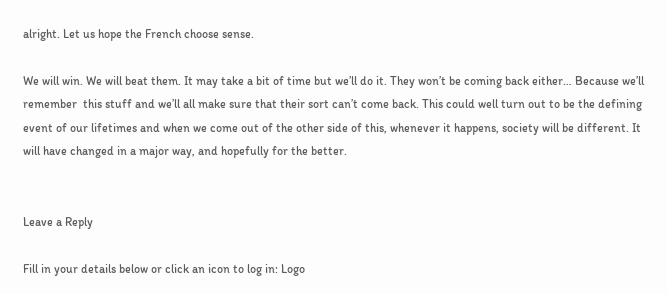alright. Let us hope the French choose sense.

We will win. We will beat them. It may take a bit of time but we’ll do it. They won’t be coming back either… Because we’ll remember  this stuff and we’ll all make sure that their sort can’t come back. This could well turn out to be the defining event of our lifetimes and when we come out of the other side of this, whenever it happens, society will be different. It will have changed in a major way, and hopefully for the better.


Leave a Reply

Fill in your details below or click an icon to log in: Logo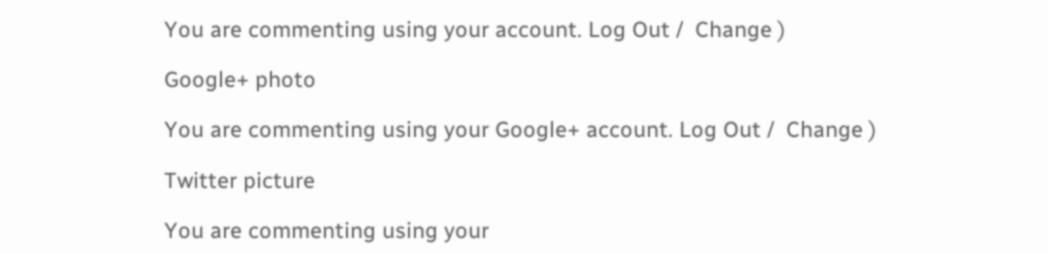You are commenting using your account. Log Out /  Change )

Google+ photo

You are commenting using your Google+ account. Log Out /  Change )

Twitter picture

You are commenting using your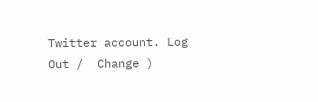Twitter account. Log Out /  Change )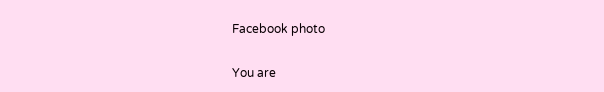Facebook photo

You are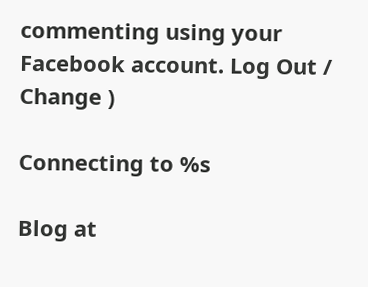commenting using your Facebook account. Log Out /  Change )

Connecting to %s

Blog at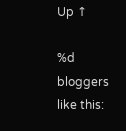Up ↑

%d bloggers like this: